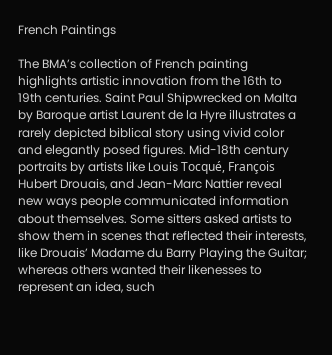French Paintings

The BMA’s collection of French painting highlights artistic innovation from the 16th to 19th centuries. Saint Paul Shipwrecked on Malta by Baroque artist Laurent de la Hyre illustrates a rarely depicted biblical story using vivid color and elegantly posed figures. Mid-18th century portraits by artists like Louis Tocqué, François Hubert Drouais, and Jean-Marc Nattier reveal new ways people communicated information about themselves. Some sitters asked artists to show them in scenes that reflected their interests, like Drouais’ Madame du Barry Playing the Guitar; whereas others wanted their likenesses to represent an idea, such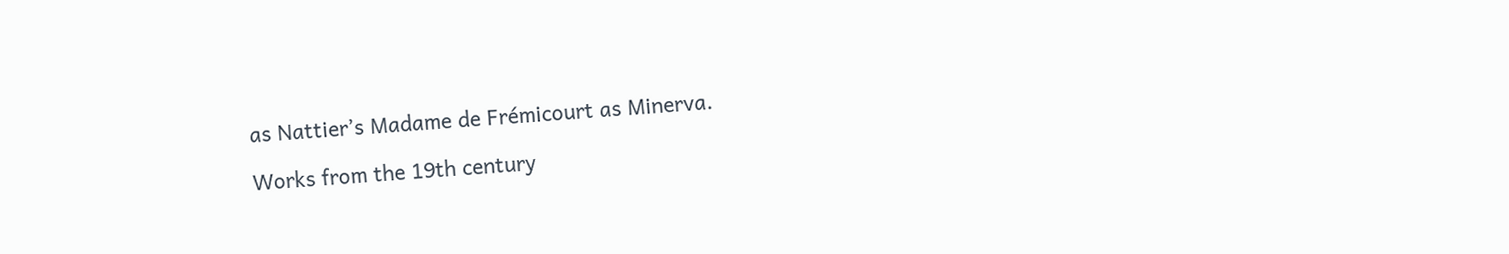as Nattier’s Madame de Frémicourt as Minerva.

Works from the 19th century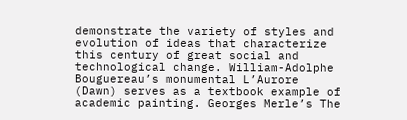demonstrate the variety of styles and evolution of ideas that characterize this century of great social and technological change. William-Adolphe Bouguereau’s monumental L’Aurore (Dawn) serves as a textbook example of academic painting. Georges Merle’s The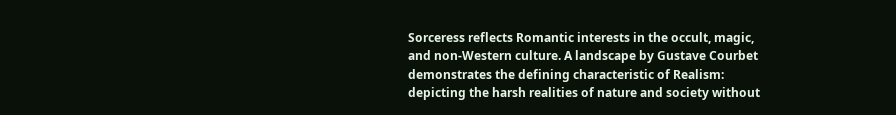Sorceress reflects Romantic interests in the occult, magic, and non-Western culture. A landscape by Gustave Courbet demonstrates the defining characteristic of Realism: depicting the harsh realities of nature and society without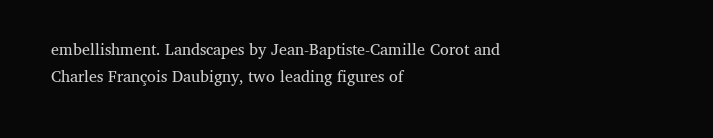embellishment. Landscapes by Jean-Baptiste-Camille Corot and Charles François Daubigny, two leading figures of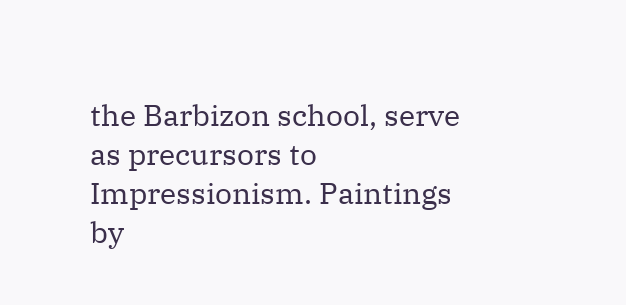the Barbizon school, serve as precursors to Impressionism. Paintings by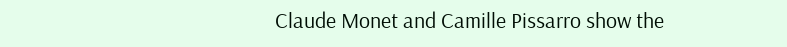Claude Monet and Camille Pissarro show the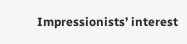Impressionists’ interest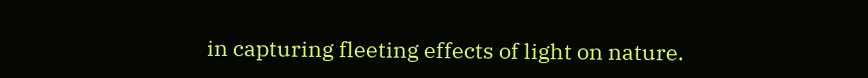in capturing fleeting effects of light on nature.